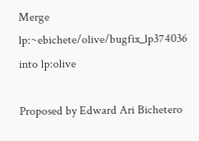Merge lp:~ebichete/olive/bugfix_lp374036 into lp:olive

Proposed by Edward Ari Bichetero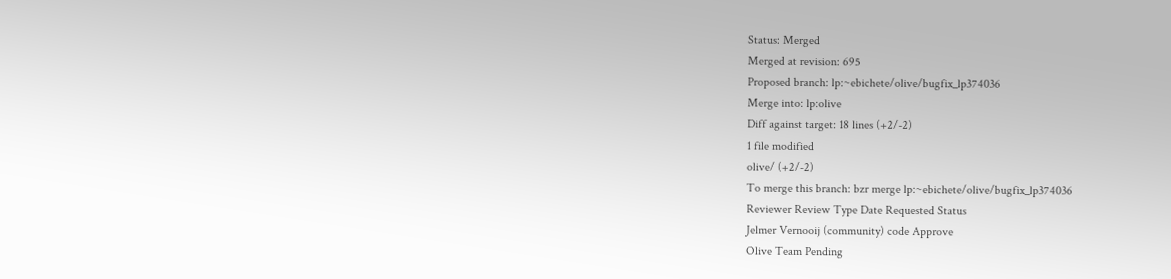Status: Merged
Merged at revision: 695
Proposed branch: lp:~ebichete/olive/bugfix_lp374036
Merge into: lp:olive
Diff against target: 18 lines (+2/-2)
1 file modified
olive/ (+2/-2)
To merge this branch: bzr merge lp:~ebichete/olive/bugfix_lp374036
Reviewer Review Type Date Requested Status
Jelmer Vernooij (community) code Approve
Olive Team Pending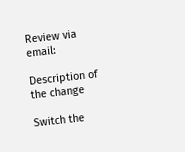Review via email:

Description of the change

Switch the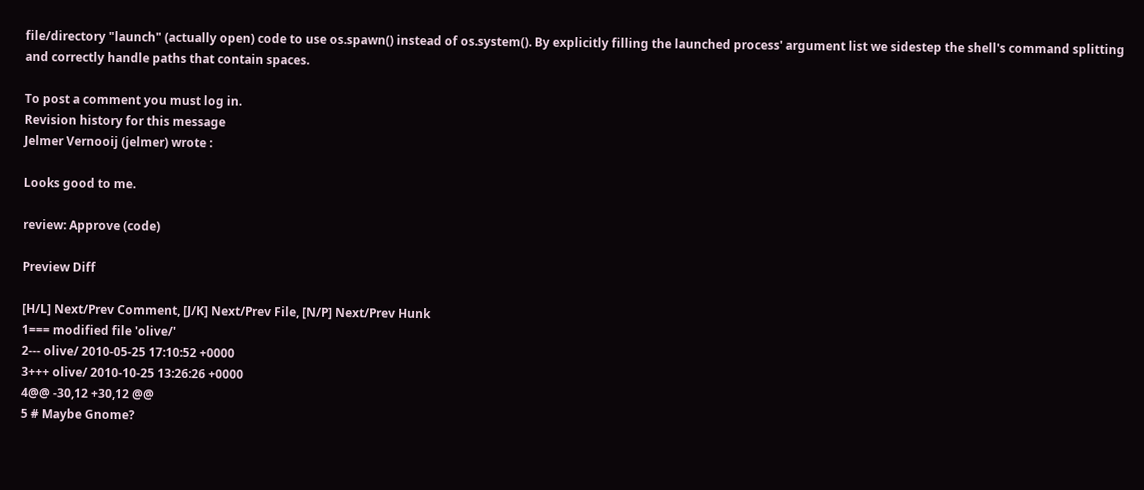file/directory "launch" (actually open) code to use os.spawn() instead of os.system(). By explicitly filling the launched process' argument list we sidestep the shell's command splitting and correctly handle paths that contain spaces.

To post a comment you must log in.
Revision history for this message
Jelmer Vernooij (jelmer) wrote :

Looks good to me.

review: Approve (code)

Preview Diff

[H/L] Next/Prev Comment, [J/K] Next/Prev File, [N/P] Next/Prev Hunk
1=== modified file 'olive/'
2--- olive/ 2010-05-25 17:10:52 +0000
3+++ olive/ 2010-10-25 13:26:26 +0000
4@@ -30,12 +30,12 @@
5 # Maybe Gnome?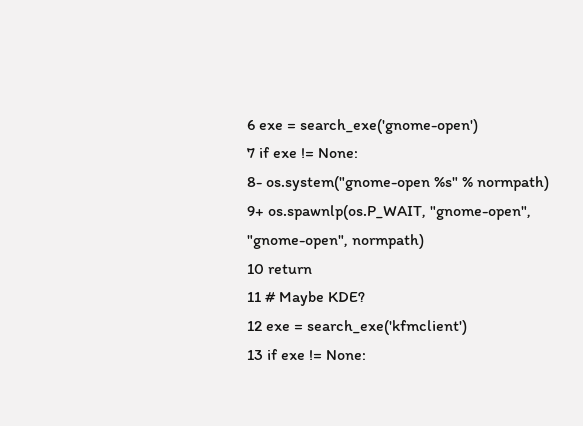6 exe = search_exe('gnome-open')
7 if exe != None:
8- os.system("gnome-open %s" % normpath)
9+ os.spawnlp(os.P_WAIT, "gnome-open", "gnome-open", normpath)
10 return
11 # Maybe KDE?
12 exe = search_exe('kfmclient')
13 if exe != None: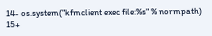14- os.system("kfmclient exec file:%s" % normpath)
15+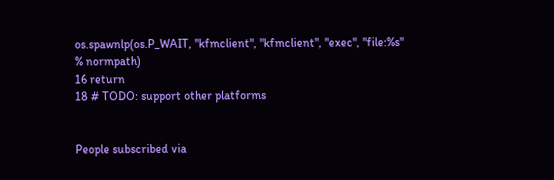os.spawnlp(os.P_WAIT, "kfmclient", "kfmclient", "exec", "file:%s" % normpath)
16 return
18 # TODO: support other platforms


People subscribed via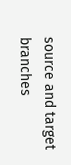source and target branches